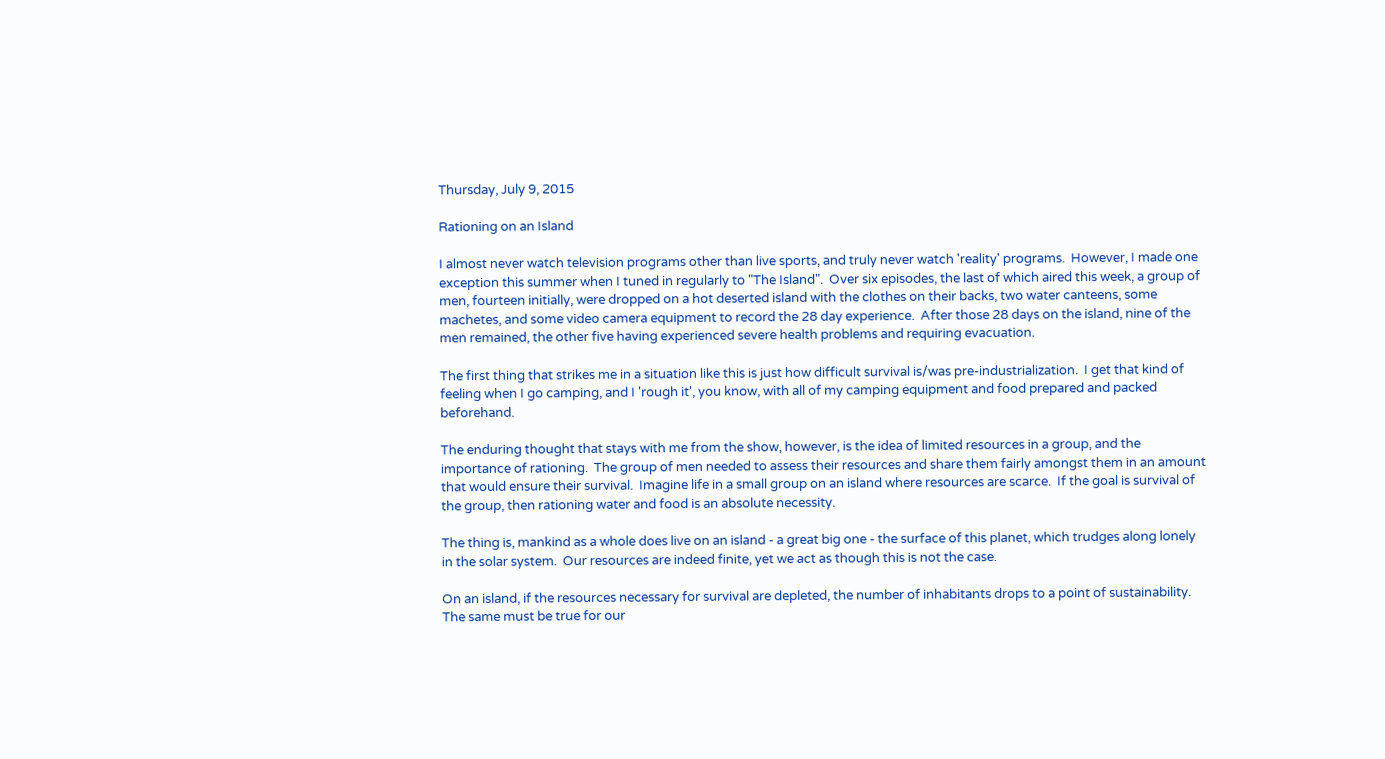Thursday, July 9, 2015

Rationing on an Island

I almost never watch television programs other than live sports, and truly never watch 'reality' programs.  However, I made one exception this summer when I tuned in regularly to "The Island".  Over six episodes, the last of which aired this week, a group of men, fourteen initially, were dropped on a hot deserted island with the clothes on their backs, two water canteens, some machetes, and some video camera equipment to record the 28 day experience.  After those 28 days on the island, nine of the men remained, the other five having experienced severe health problems and requiring evacuation.

The first thing that strikes me in a situation like this is just how difficult survival is/was pre-industrialization.  I get that kind of feeling when I go camping, and I 'rough it', you know, with all of my camping equipment and food prepared and packed beforehand.

The enduring thought that stays with me from the show, however, is the idea of limited resources in a group, and the importance of rationing.  The group of men needed to assess their resources and share them fairly amongst them in an amount that would ensure their survival.  Imagine life in a small group on an island where resources are scarce.  If the goal is survival of the group, then rationing water and food is an absolute necessity.

The thing is, mankind as a whole does live on an island - a great big one - the surface of this planet, which trudges along lonely in the solar system.  Our resources are indeed finite, yet we act as though this is not the case.

On an island, if the resources necessary for survival are depleted, the number of inhabitants drops to a point of sustainability.  The same must be true for our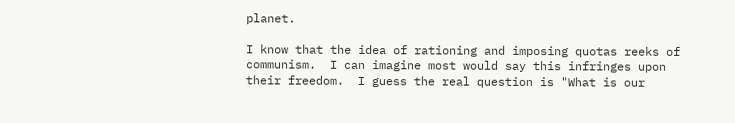planet.

I know that the idea of rationing and imposing quotas reeks of communism.  I can imagine most would say this infringes upon their freedom.  I guess the real question is "What is our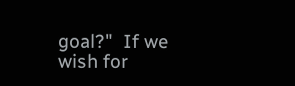goal?"  If we wish for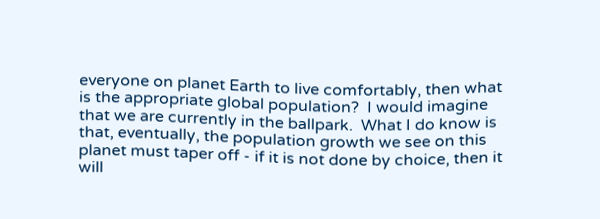everyone on planet Earth to live comfortably, then what is the appropriate global population?  I would imagine that we are currently in the ballpark.  What I do know is that, eventually, the population growth we see on this planet must taper off - if it is not done by choice, then it will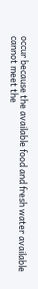occur because the available food and fresh water available cannot meet the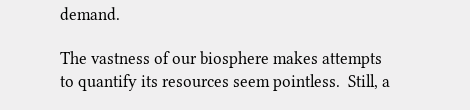demand.

The vastness of our biosphere makes attempts to quantify its resources seem pointless.  Still, a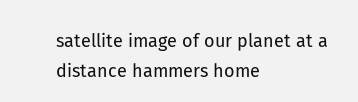satellite image of our planet at a distance hammers home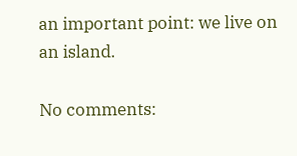an important point: we live on an island.

No comments: